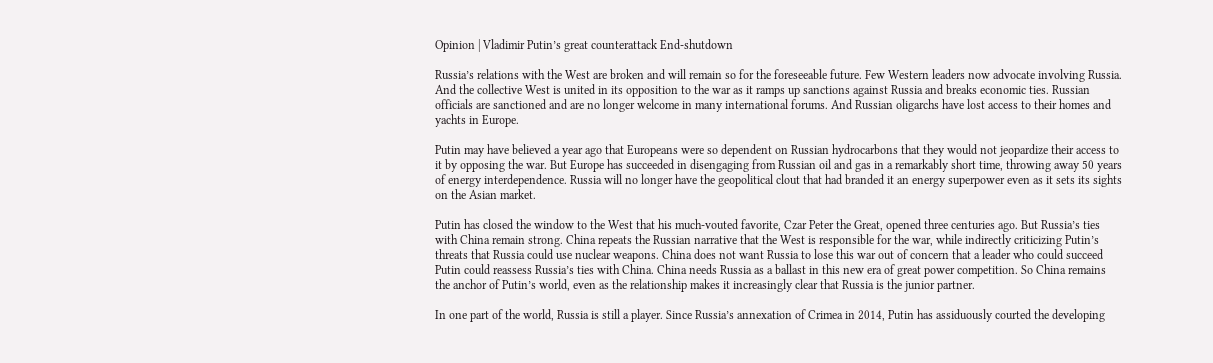Opinion | Vladimir Putin’s great counterattack End-shutdown

Russia’s relations with the West are broken and will remain so for the foreseeable future. Few Western leaders now advocate involving Russia. And the collective West is united in its opposition to the war as it ramps up sanctions against Russia and breaks economic ties. Russian officials are sanctioned and are no longer welcome in many international forums. And Russian oligarchs have lost access to their homes and yachts in Europe.

Putin may have believed a year ago that Europeans were so dependent on Russian hydrocarbons that they would not jeopardize their access to it by opposing the war. But Europe has succeeded in disengaging from Russian oil and gas in a remarkably short time, throwing away 50 years of energy interdependence. Russia will no longer have the geopolitical clout that had branded it an energy superpower even as it sets its sights on the Asian market.

Putin has closed the window to the West that his much-vouted favorite, Czar Peter the Great, opened three centuries ago. But Russia’s ties with China remain strong. China repeats the Russian narrative that the West is responsible for the war, while indirectly criticizing Putin’s threats that Russia could use nuclear weapons. China does not want Russia to lose this war out of concern that a leader who could succeed Putin could reassess Russia’s ties with China. China needs Russia as a ballast in this new era of great power competition. So China remains the anchor of Putin’s world, even as the relationship makes it increasingly clear that Russia is the junior partner.

In one part of the world, Russia is still a player. Since Russia’s annexation of Crimea in 2014, Putin has assiduously courted the developing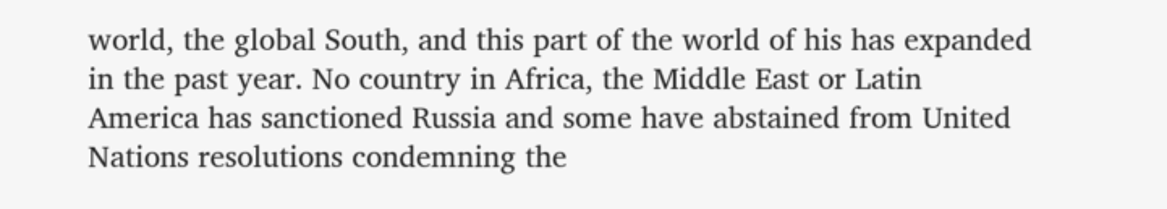world, the global South, and this part of the world of his has expanded in the past year. No country in Africa, the Middle East or Latin America has sanctioned Russia and some have abstained from United Nations resolutions condemning the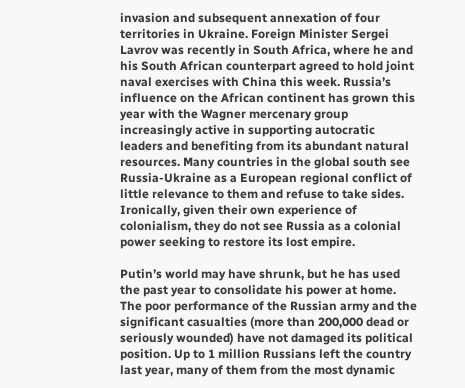invasion and subsequent annexation of four territories in Ukraine. Foreign Minister Sergei Lavrov was recently in South Africa, where he and his South African counterpart agreed to hold joint naval exercises with China this week. Russia’s influence on the African continent has grown this year with the Wagner mercenary group increasingly active in supporting autocratic leaders and benefiting from its abundant natural resources. Many countries in the global south see Russia-Ukraine as a European regional conflict of little relevance to them and refuse to take sides. Ironically, given their own experience of colonialism, they do not see Russia as a colonial power seeking to restore its lost empire.

Putin’s world may have shrunk, but he has used the past year to consolidate his power at home. The poor performance of the Russian army and the significant casualties (more than 200,000 dead or seriously wounded) have not damaged its political position. Up to 1 million Russians left the country last year, many of them from the most dynamic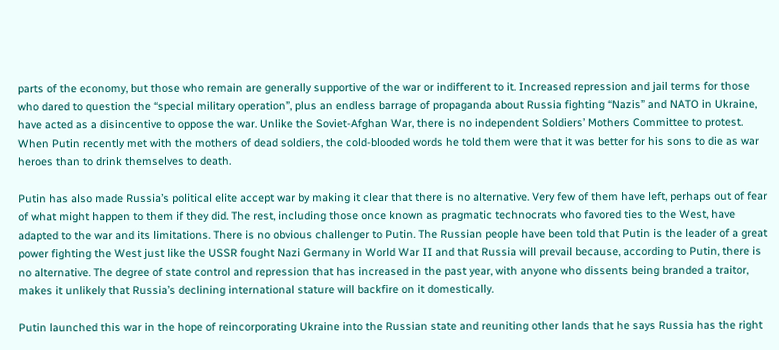parts of the economy, but those who remain are generally supportive of the war or indifferent to it. Increased repression and jail terms for those who dared to question the “special military operation”, plus an endless barrage of propaganda about Russia fighting “Nazis” and NATO in Ukraine, have acted as a disincentive to oppose the war. Unlike the Soviet-Afghan War, there is no independent Soldiers’ Mothers Committee to protest. When Putin recently met with the mothers of dead soldiers, the cold-blooded words he told them were that it was better for his sons to die as war heroes than to drink themselves to death.

Putin has also made Russia’s political elite accept war by making it clear that there is no alternative. Very few of them have left, perhaps out of fear of what might happen to them if they did. The rest, including those once known as pragmatic technocrats who favored ties to the West, have adapted to the war and its limitations. There is no obvious challenger to Putin. The Russian people have been told that Putin is the leader of a great power fighting the West just like the USSR fought Nazi Germany in World War II and that Russia will prevail because, according to Putin, there is no alternative. The degree of state control and repression that has increased in the past year, with anyone who dissents being branded a traitor, makes it unlikely that Russia’s declining international stature will backfire on it domestically.

Putin launched this war in the hope of reincorporating Ukraine into the Russian state and reuniting other lands that he says Russia has the right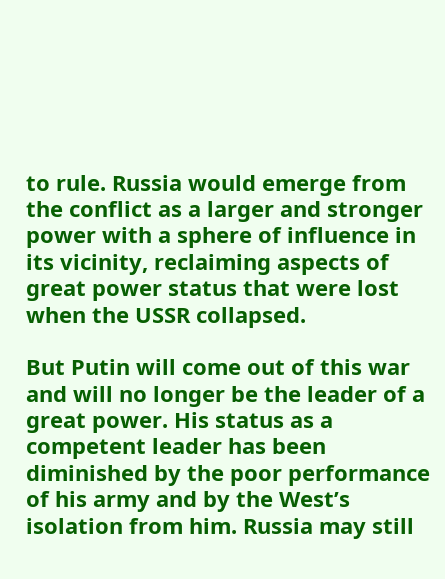to rule. Russia would emerge from the conflict as a larger and stronger power with a sphere of influence in its vicinity, reclaiming aspects of great power status that were lost when the USSR collapsed.

But Putin will come out of this war and will no longer be the leader of a great power. His status as a competent leader has been diminished by the poor performance of his army and by the West’s isolation from him. Russia may still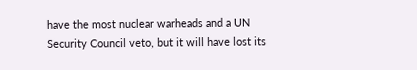have the most nuclear warheads and a UN Security Council veto, but it will have lost its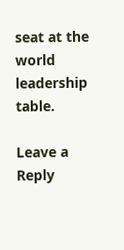seat at the world leadership table.

Leave a Reply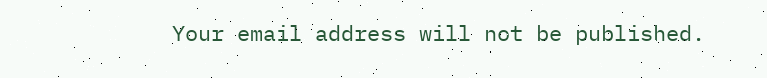Your email address will not be published.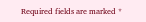Required fields are marked *